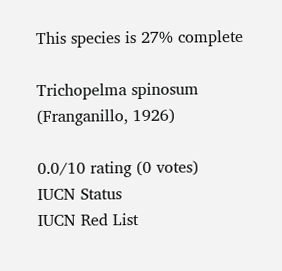This species is 27% complete

Trichopelma spinosum (Franganillo, 1926)

0.0/10 rating (0 votes)
IUCN Status
IUCN Red List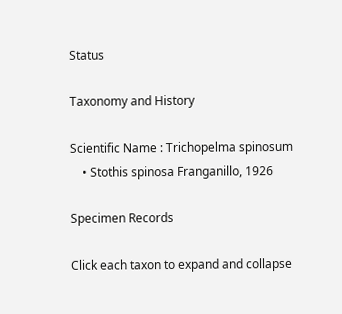Status

Taxonomy and History

Scientific Name : Trichopelma spinosum
    • Stothis spinosa Franganillo, 1926

Specimen Records

Click each taxon to expand and collapse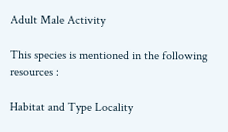Adult Male Activity

This species is mentioned in the following resources :

Habitat and Type Locality